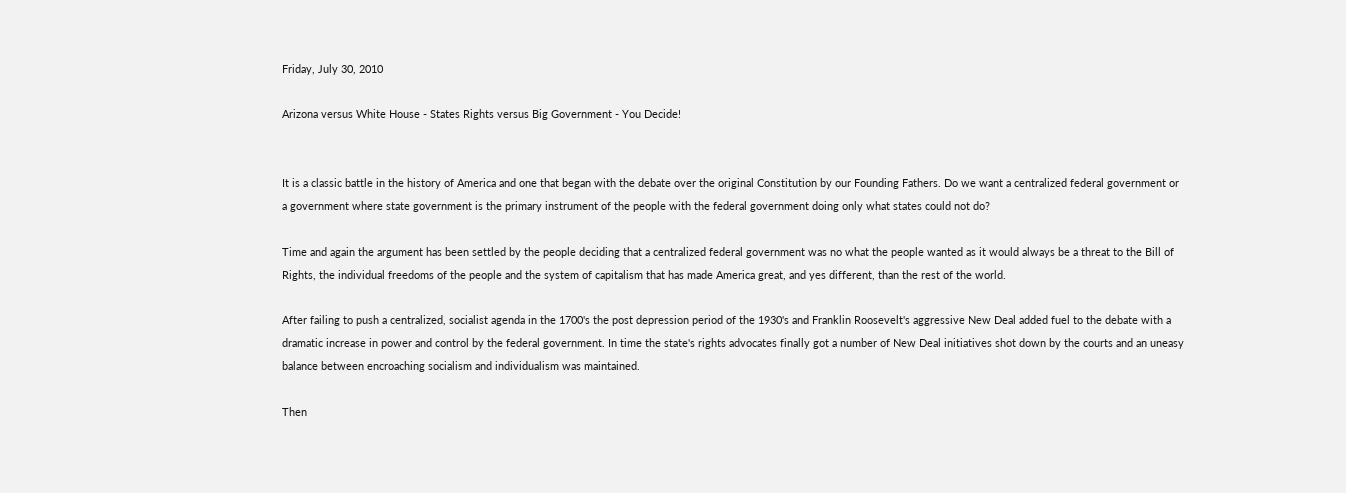Friday, July 30, 2010

Arizona versus White House - States Rights versus Big Government - You Decide!


It is a classic battle in the history of America and one that began with the debate over the original Constitution by our Founding Fathers. Do we want a centralized federal government or a government where state government is the primary instrument of the people with the federal government doing only what states could not do?

Time and again the argument has been settled by the people deciding that a centralized federal government was no what the people wanted as it would always be a threat to the Bill of Rights, the individual freedoms of the people and the system of capitalism that has made America great, and yes different, than the rest of the world.

After failing to push a centralized, socialist agenda in the 1700's the post depression period of the 1930's and Franklin Roosevelt's aggressive New Deal added fuel to the debate with a dramatic increase in power and control by the federal government. In time the state's rights advocates finally got a number of New Deal initiatives shot down by the courts and an uneasy balance between encroaching socialism and individualism was maintained.

Then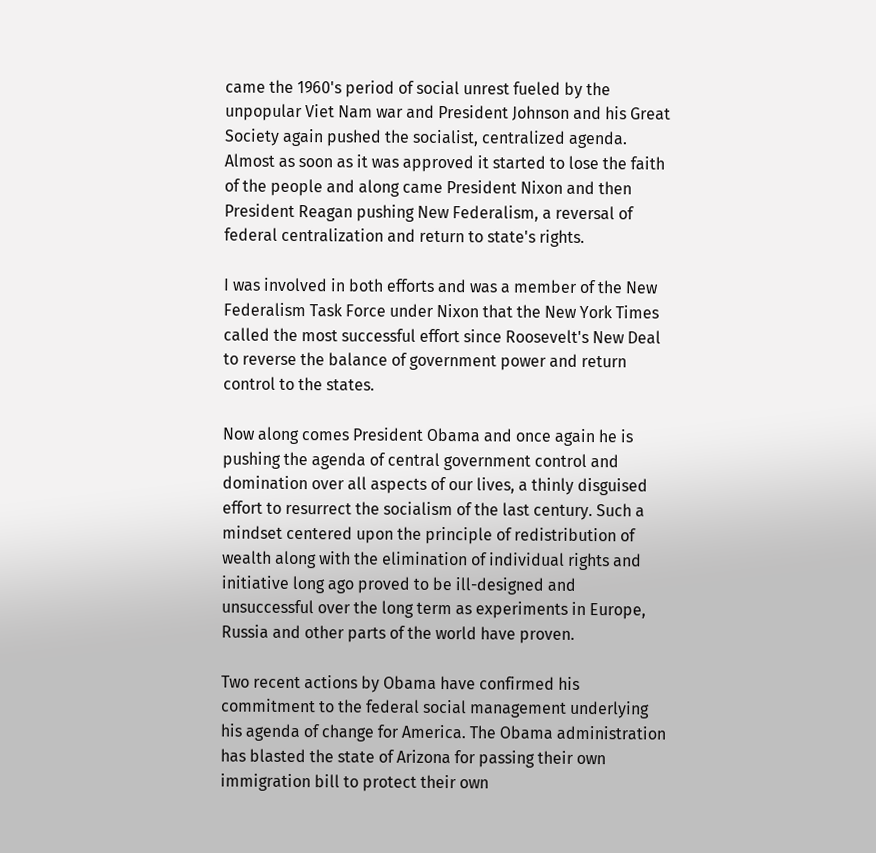came the 1960's period of social unrest fueled by the unpopular Viet Nam war and President Johnson and his Great Society again pushed the socialist, centralized agenda. Almost as soon as it was approved it started to lose the faith of the people and along came President Nixon and then President Reagan pushing New Federalism, a reversal of federal centralization and return to state's rights.

I was involved in both efforts and was a member of the New Federalism Task Force under Nixon that the New York Times called the most successful effort since Roosevelt's New Deal to reverse the balance of government power and return control to the states.

Now along comes President Obama and once again he is pushing the agenda of central government control and domination over all aspects of our lives, a thinly disguised effort to resurrect the socialism of the last century. Such a mindset centered upon the principle of redistribution of wealth along with the elimination of individual rights and initiative long ago proved to be ill-designed and unsuccessful over the long term as experiments in Europe, Russia and other parts of the world have proven.

Two recent actions by Obama have confirmed his commitment to the federal social management underlying his agenda of change for America. The Obama administration has blasted the state of Arizona for passing their own immigration bill to protect their own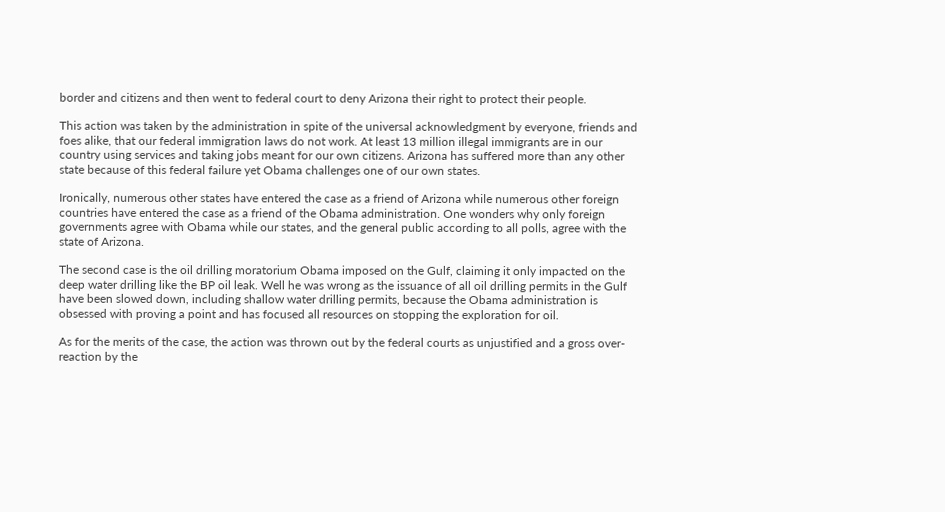border and citizens and then went to federal court to deny Arizona their right to protect their people.

This action was taken by the administration in spite of the universal acknowledgment by everyone, friends and foes alike, that our federal immigration laws do not work. At least 13 million illegal immigrants are in our country using services and taking jobs meant for our own citizens. Arizona has suffered more than any other state because of this federal failure yet Obama challenges one of our own states.

Ironically, numerous other states have entered the case as a friend of Arizona while numerous other foreign countries have entered the case as a friend of the Obama administration. One wonders why only foreign governments agree with Obama while our states, and the general public according to all polls, agree with the state of Arizona.

The second case is the oil drilling moratorium Obama imposed on the Gulf, claiming it only impacted on the deep water drilling like the BP oil leak. Well he was wrong as the issuance of all oil drilling permits in the Gulf have been slowed down, including shallow water drilling permits, because the Obama administration is obsessed with proving a point and has focused all resources on stopping the exploration for oil.

As for the merits of the case, the action was thrown out by the federal courts as unjustified and a gross over-reaction by the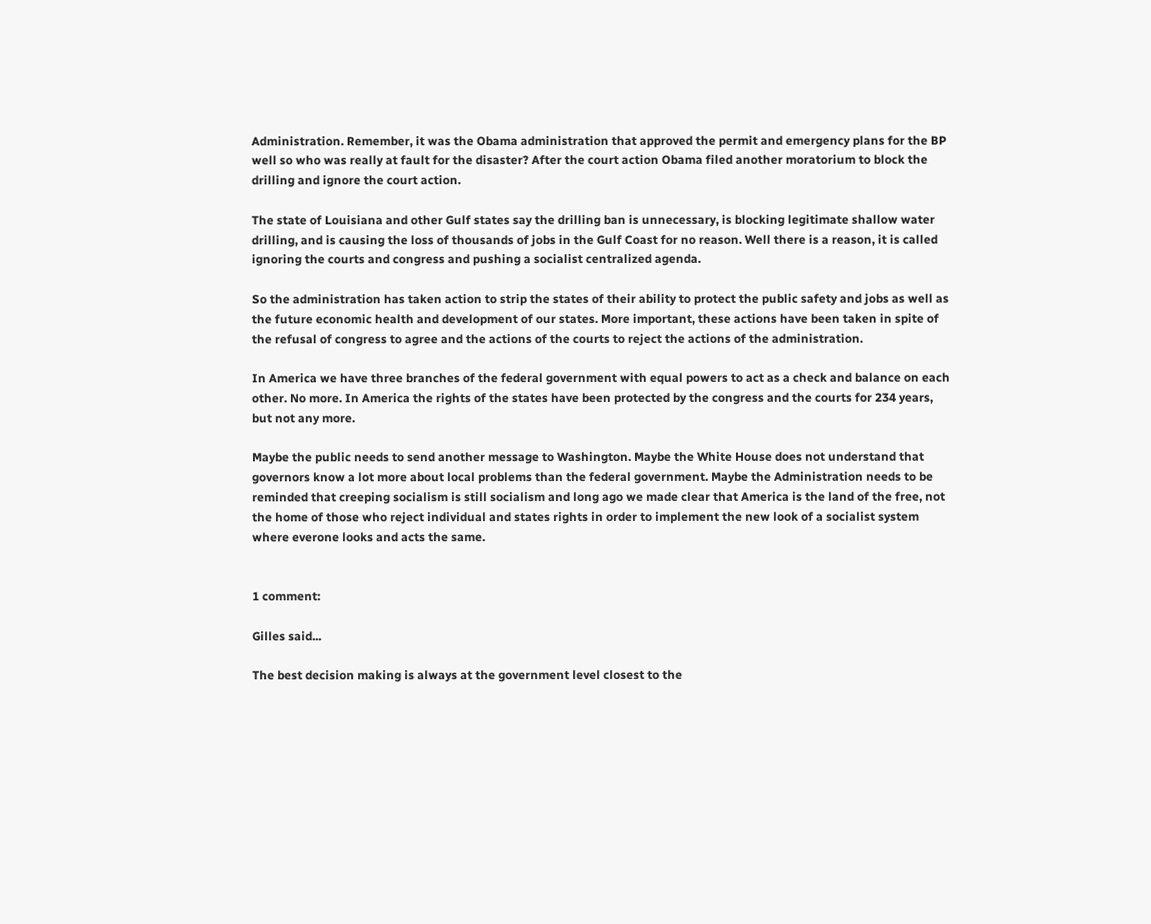Administration. Remember, it was the Obama administration that approved the permit and emergency plans for the BP well so who was really at fault for the disaster? After the court action Obama filed another moratorium to block the drilling and ignore the court action.

The state of Louisiana and other Gulf states say the drilling ban is unnecessary, is blocking legitimate shallow water drilling, and is causing the loss of thousands of jobs in the Gulf Coast for no reason. Well there is a reason, it is called ignoring the courts and congress and pushing a socialist centralized agenda.

So the administration has taken action to strip the states of their ability to protect the public safety and jobs as well as the future economic health and development of our states. More important, these actions have been taken in spite of the refusal of congress to agree and the actions of the courts to reject the actions of the administration.

In America we have three branches of the federal government with equal powers to act as a check and balance on each other. No more. In America the rights of the states have been protected by the congress and the courts for 234 years, but not any more.

Maybe the public needs to send another message to Washington. Maybe the White House does not understand that governors know a lot more about local problems than the federal government. Maybe the Administration needs to be reminded that creeping socialism is still socialism and long ago we made clear that America is the land of the free, not the home of those who reject individual and states rights in order to implement the new look of a socialist system where everone looks and acts the same.


1 comment:

Gilles said...

The best decision making is always at the government level closest to the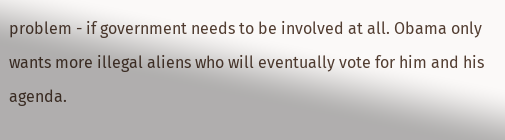problem - if government needs to be involved at all. Obama only wants more illegal aliens who will eventually vote for him and his agenda.